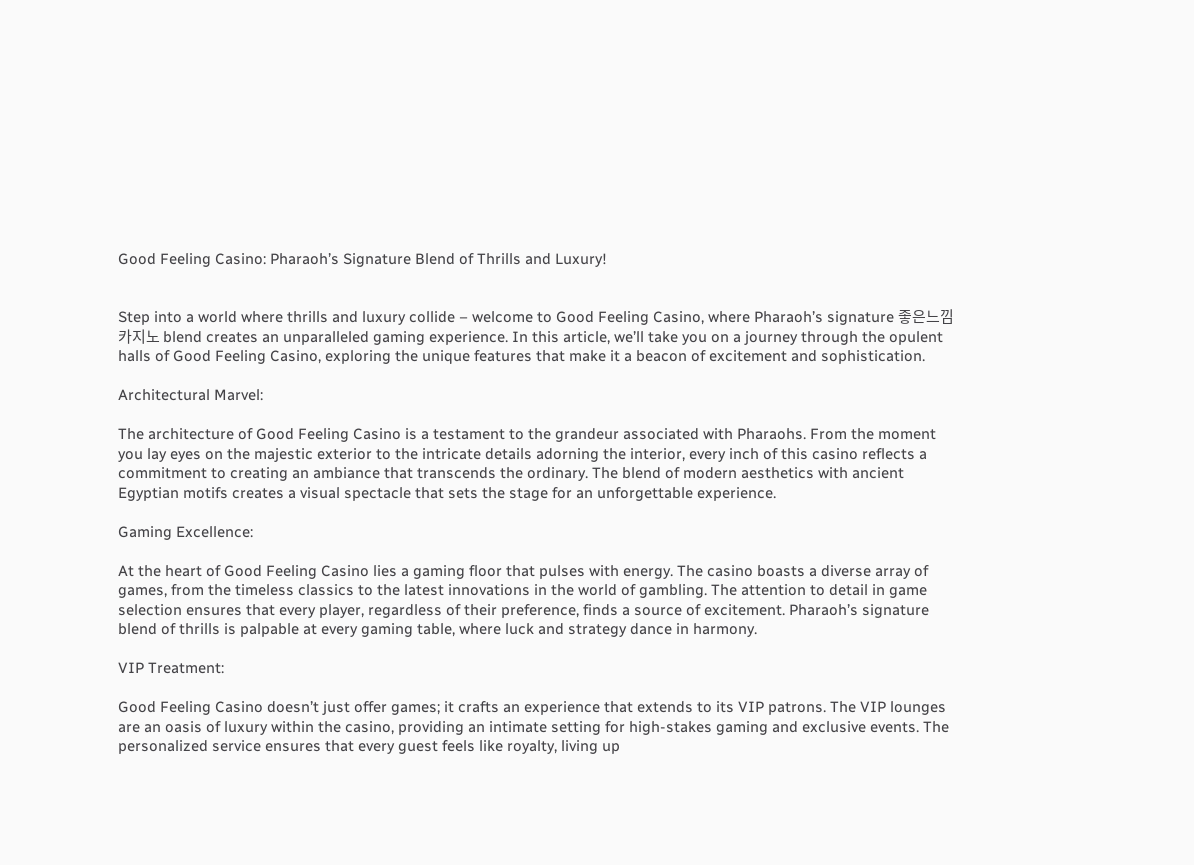Good Feeling Casino: Pharaoh’s Signature Blend of Thrills and Luxury!


Step into a world where thrills and luxury collide – welcome to Good Feeling Casino, where Pharaoh’s signature 좋은느낌카지노 blend creates an unparalleled gaming experience. In this article, we’ll take you on a journey through the opulent halls of Good Feeling Casino, exploring the unique features that make it a beacon of excitement and sophistication.

Architectural Marvel:

The architecture of Good Feeling Casino is a testament to the grandeur associated with Pharaohs. From the moment you lay eyes on the majestic exterior to the intricate details adorning the interior, every inch of this casino reflects a commitment to creating an ambiance that transcends the ordinary. The blend of modern aesthetics with ancient Egyptian motifs creates a visual spectacle that sets the stage for an unforgettable experience.

Gaming Excellence:

At the heart of Good Feeling Casino lies a gaming floor that pulses with energy. The casino boasts a diverse array of games, from the timeless classics to the latest innovations in the world of gambling. The attention to detail in game selection ensures that every player, regardless of their preference, finds a source of excitement. Pharaoh’s signature blend of thrills is palpable at every gaming table, where luck and strategy dance in harmony.

VIP Treatment:

Good Feeling Casino doesn’t just offer games; it crafts an experience that extends to its VIP patrons. The VIP lounges are an oasis of luxury within the casino, providing an intimate setting for high-stakes gaming and exclusive events. The personalized service ensures that every guest feels like royalty, living up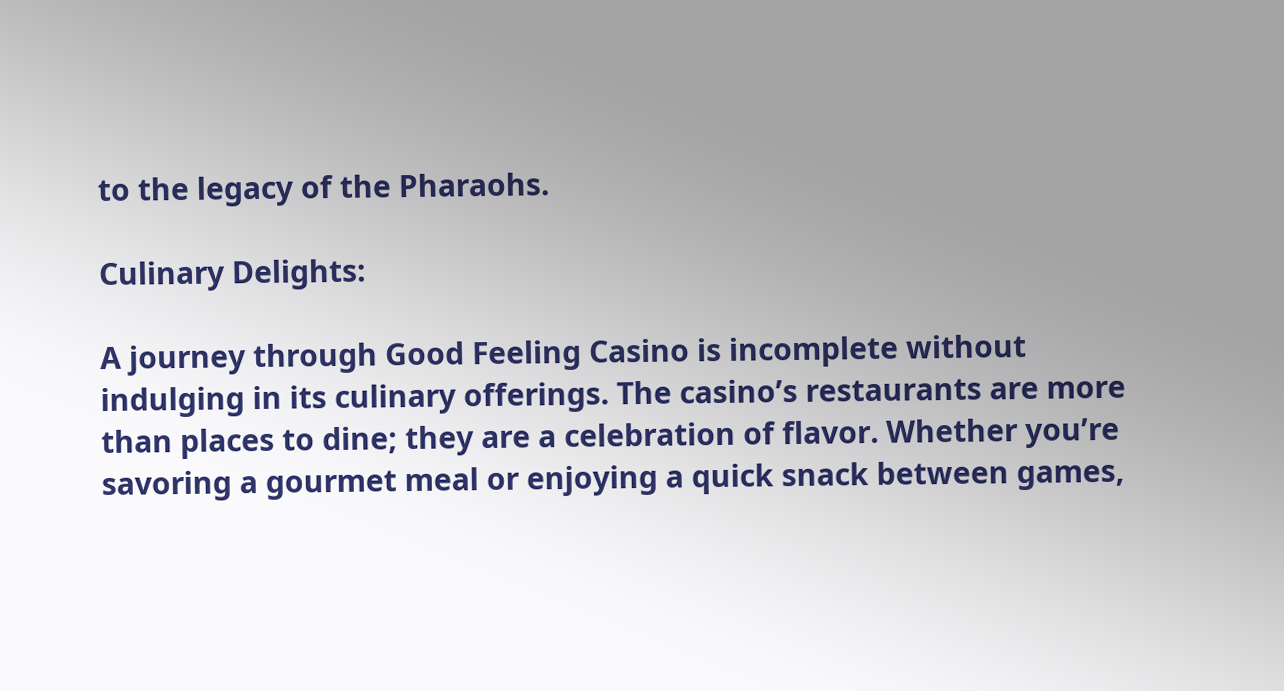to the legacy of the Pharaohs.

Culinary Delights:

A journey through Good Feeling Casino is incomplete without indulging in its culinary offerings. The casino’s restaurants are more than places to dine; they are a celebration of flavor. Whether you’re savoring a gourmet meal or enjoying a quick snack between games,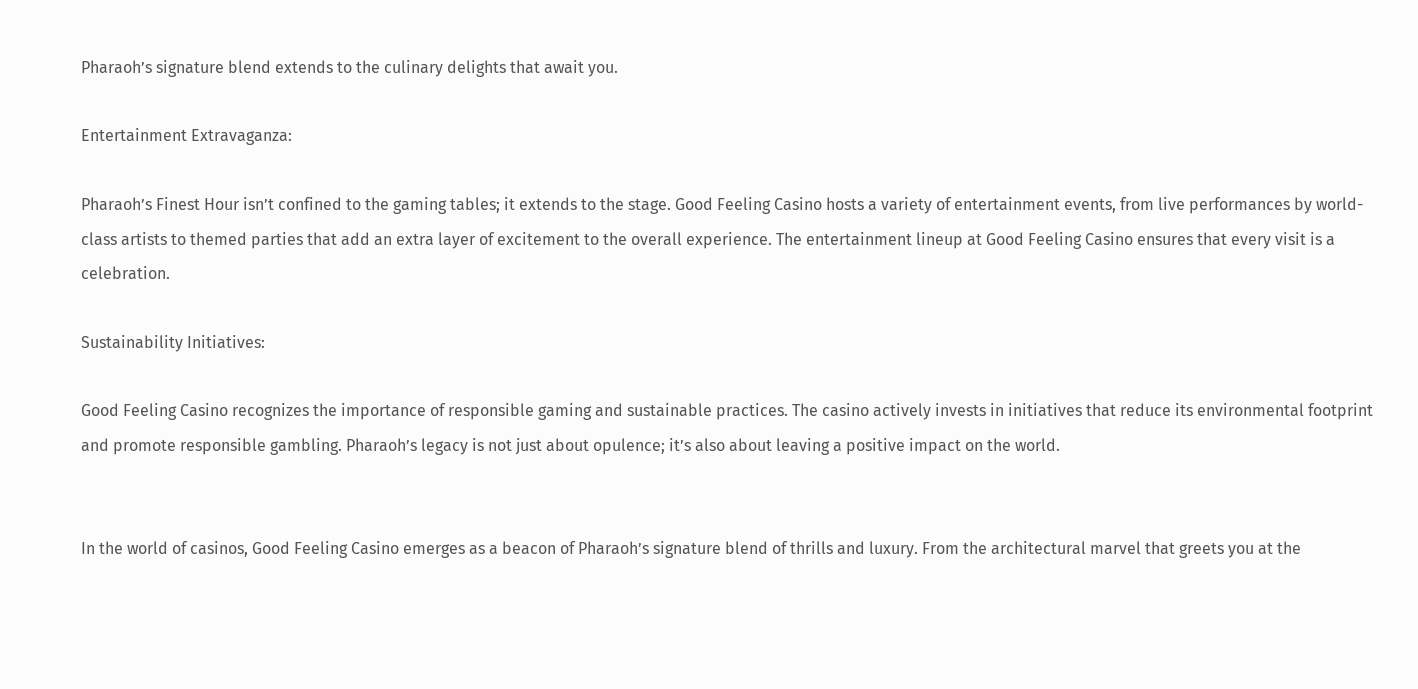Pharaoh’s signature blend extends to the culinary delights that await you.

Entertainment Extravaganza:

Pharaoh’s Finest Hour isn’t confined to the gaming tables; it extends to the stage. Good Feeling Casino hosts a variety of entertainment events, from live performances by world-class artists to themed parties that add an extra layer of excitement to the overall experience. The entertainment lineup at Good Feeling Casino ensures that every visit is a celebration.

Sustainability Initiatives:

Good Feeling Casino recognizes the importance of responsible gaming and sustainable practices. The casino actively invests in initiatives that reduce its environmental footprint and promote responsible gambling. Pharaoh’s legacy is not just about opulence; it’s also about leaving a positive impact on the world.


In the world of casinos, Good Feeling Casino emerges as a beacon of Pharaoh’s signature blend of thrills and luxury. From the architectural marvel that greets you at the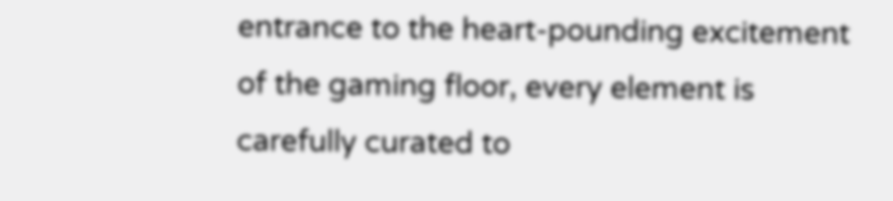entrance to the heart-pounding excitement of the gaming floor, every element is carefully curated to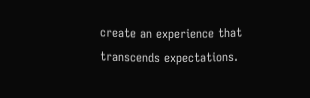create an experience that transcends expectations.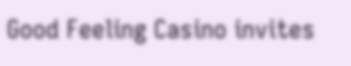Good Feeling Casino invites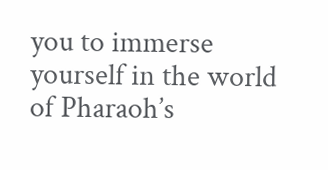you to immerse yourself in the world of Pharaoh’s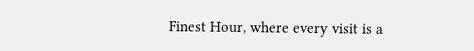Finest Hour, where every visit is a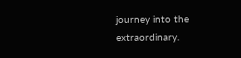journey into the extraordinary.